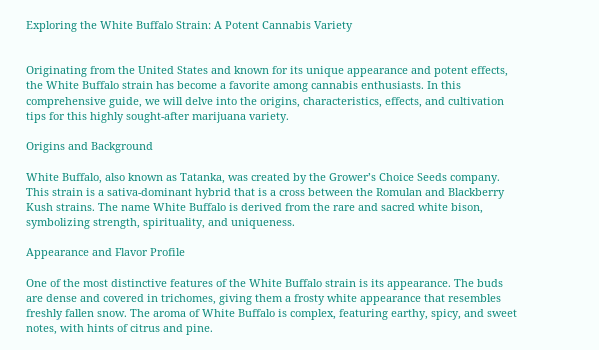Exploring the White Buffalo Strain: A Potent Cannabis Variety


Originating from the United States and known for its unique appearance and potent effects, the White Buffalo strain has become a favorite among cannabis enthusiasts. In this comprehensive guide, we will delve into the origins, characteristics, effects, and cultivation tips for this highly sought-after marijuana variety.

Origins and Background

White Buffalo, also known as Tatanka, was created by the Grower’s Choice Seeds company. This strain is a sativa-dominant hybrid that is a cross between the Romulan and Blackberry Kush strains. The name White Buffalo is derived from the rare and sacred white bison, symbolizing strength, spirituality, and uniqueness.

Appearance and Flavor Profile

One of the most distinctive features of the White Buffalo strain is its appearance. The buds are dense and covered in trichomes, giving them a frosty white appearance that resembles freshly fallen snow. The aroma of White Buffalo is complex, featuring earthy, spicy, and sweet notes, with hints of citrus and pine.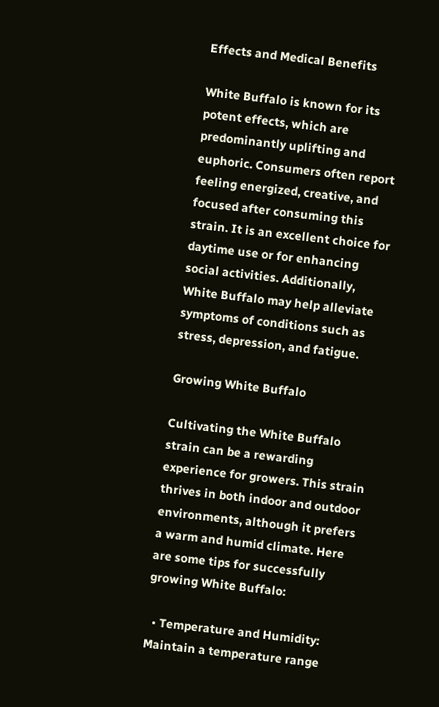Effects and Medical Benefits

White Buffalo is known for its potent effects, which are predominantly uplifting and euphoric. Consumers often report feeling energized, creative, and focused after consuming this strain. It is an excellent choice for daytime use or for enhancing social activities. Additionally, White Buffalo may help alleviate symptoms of conditions such as stress, depression, and fatigue.

Growing White Buffalo

Cultivating the White Buffalo strain can be a rewarding experience for growers. This strain thrives in both indoor and outdoor environments, although it prefers a warm and humid climate. Here are some tips for successfully growing White Buffalo:

  • Temperature and Humidity: Maintain a temperature range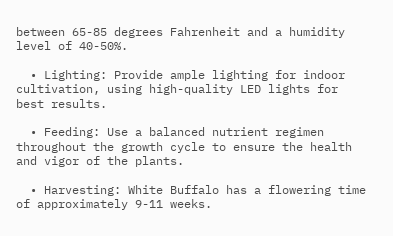between 65-85 degrees Fahrenheit and a humidity level of 40-50%.

  • Lighting: Provide ample lighting for indoor cultivation, using high-quality LED lights for best results.

  • Feeding: Use a balanced nutrient regimen throughout the growth cycle to ensure the health and vigor of the plants.

  • Harvesting: White Buffalo has a flowering time of approximately 9-11 weeks.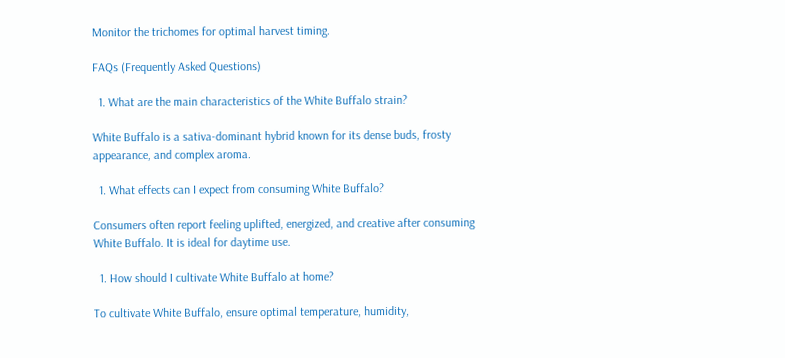Monitor the trichomes for optimal harvest timing.

FAQs (Frequently Asked Questions)

  1. What are the main characteristics of the White Buffalo strain?

White Buffalo is a sativa-dominant hybrid known for its dense buds, frosty appearance, and complex aroma.

  1. What effects can I expect from consuming White Buffalo?

Consumers often report feeling uplifted, energized, and creative after consuming White Buffalo. It is ideal for daytime use.

  1. How should I cultivate White Buffalo at home?

To cultivate White Buffalo, ensure optimal temperature, humidity,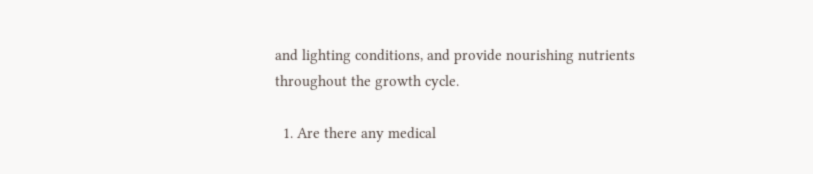and lighting conditions, and provide nourishing nutrients throughout the growth cycle.

  1. Are there any medical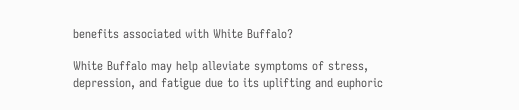benefits associated with White Buffalo?

White Buffalo may help alleviate symptoms of stress, depression, and fatigue due to its uplifting and euphoric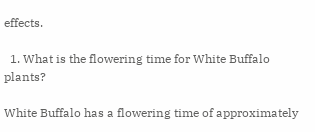effects.

  1. What is the flowering time for White Buffalo plants?

White Buffalo has a flowering time of approximately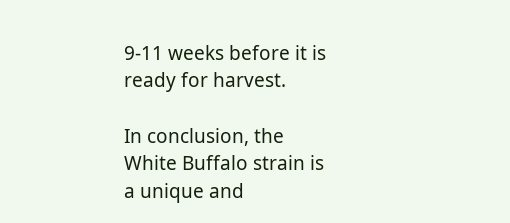9-11 weeks before it is ready for harvest.

In conclusion, the White Buffalo strain is a unique and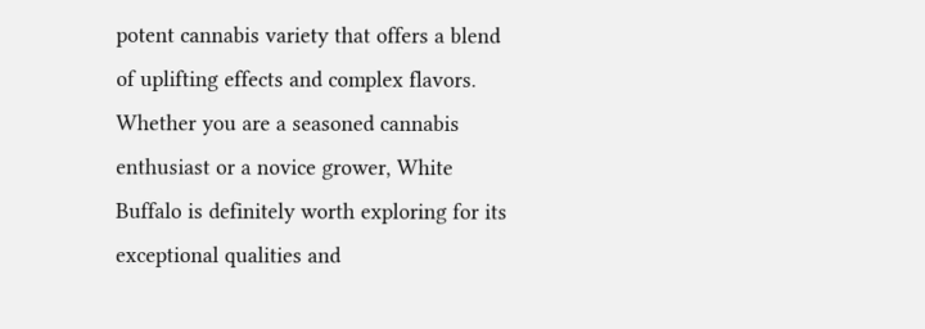potent cannabis variety that offers a blend of uplifting effects and complex flavors. Whether you are a seasoned cannabis enthusiast or a novice grower, White Buffalo is definitely worth exploring for its exceptional qualities and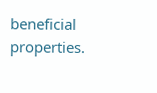beneficial properties.